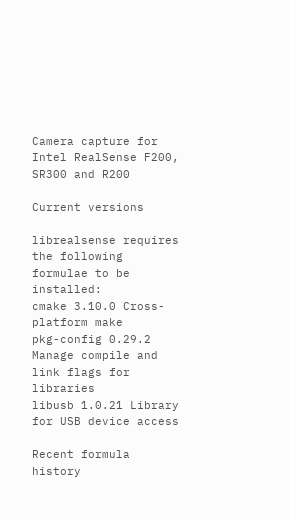Camera capture for Intel RealSense F200, SR300 and R200

Current versions

librealsense requires the following formulae to be installed:
cmake 3.10.0 Cross-platform make
pkg-config 0.29.2 Manage compile and link flags for libraries
libusb 1.0.21 Library for USB device access

Recent formula history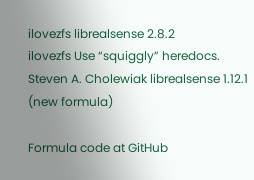ilovezfs librealsense 2.8.2
ilovezfs Use “squiggly” heredocs.
Steven A. Cholewiak librealsense 1.12.1 (new formula)

Formula code at GitHub